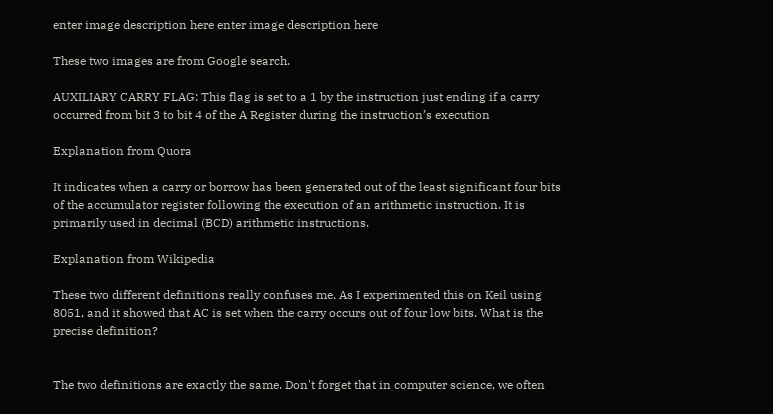enter image description here enter image description here

These two images are from Google search.

AUXILIARY CARRY FLAG: This flag is set to a 1 by the instruction just ending if a carry occurred from bit 3 to bit 4 of the A Register during the instruction’s execution

Explanation from Quora

It indicates when a carry or borrow has been generated out of the least significant four bits of the accumulator register following the execution of an arithmetic instruction. It is primarily used in decimal (BCD) arithmetic instructions.

Explanation from Wikipedia

These two different definitions really confuses me. As I experimented this on Keil using 8051, and it showed that AC is set when the carry occurs out of four low bits. What is the precise definition?


The two definitions are exactly the same. Don't forget that in computer science, we often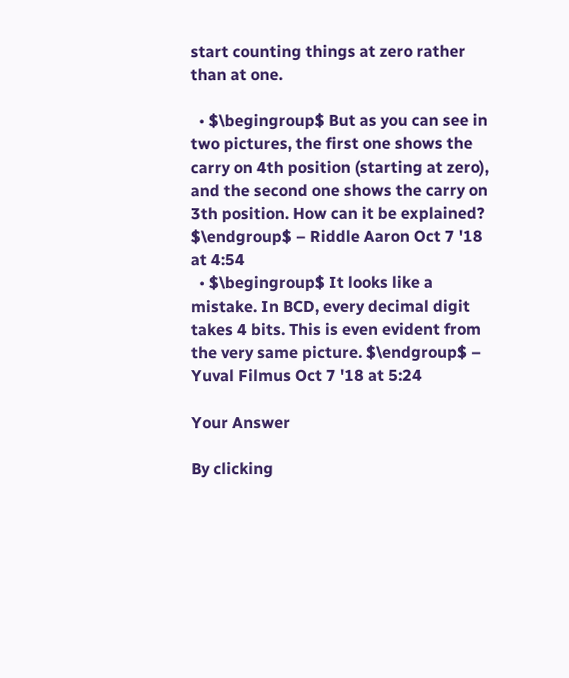start counting things at zero rather than at one.

  • $\begingroup$ But as you can see in two pictures, the first one shows the carry on 4th position (starting at zero), and the second one shows the carry on 3th position. How can it be explained? $\endgroup$ – Riddle Aaron Oct 7 '18 at 4:54
  • $\begingroup$ It looks like a mistake. In BCD, every decimal digit takes 4 bits. This is even evident from the very same picture. $\endgroup$ – Yuval Filmus Oct 7 '18 at 5:24

Your Answer

By clicking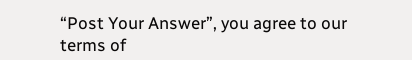“Post Your Answer”, you agree to our terms of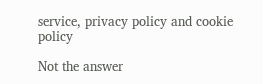service, privacy policy and cookie policy

Not the answer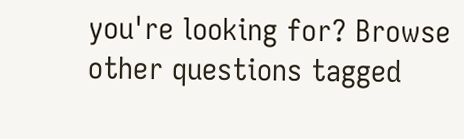you're looking for? Browse other questions tagged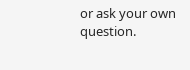or ask your own question.